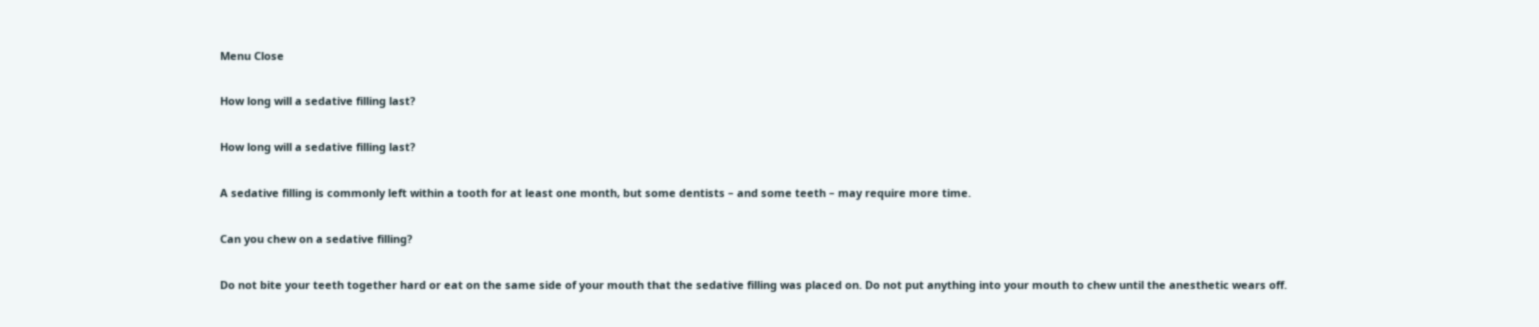Menu Close

How long will a sedative filling last?

How long will a sedative filling last?

A sedative filling is commonly left within a tooth for at least one month, but some dentists – and some teeth – may require more time.

Can you chew on a sedative filling?

Do not bite your teeth together hard or eat on the same side of your mouth that the sedative filling was placed on. Do not put anything into your mouth to chew until the anesthetic wears off.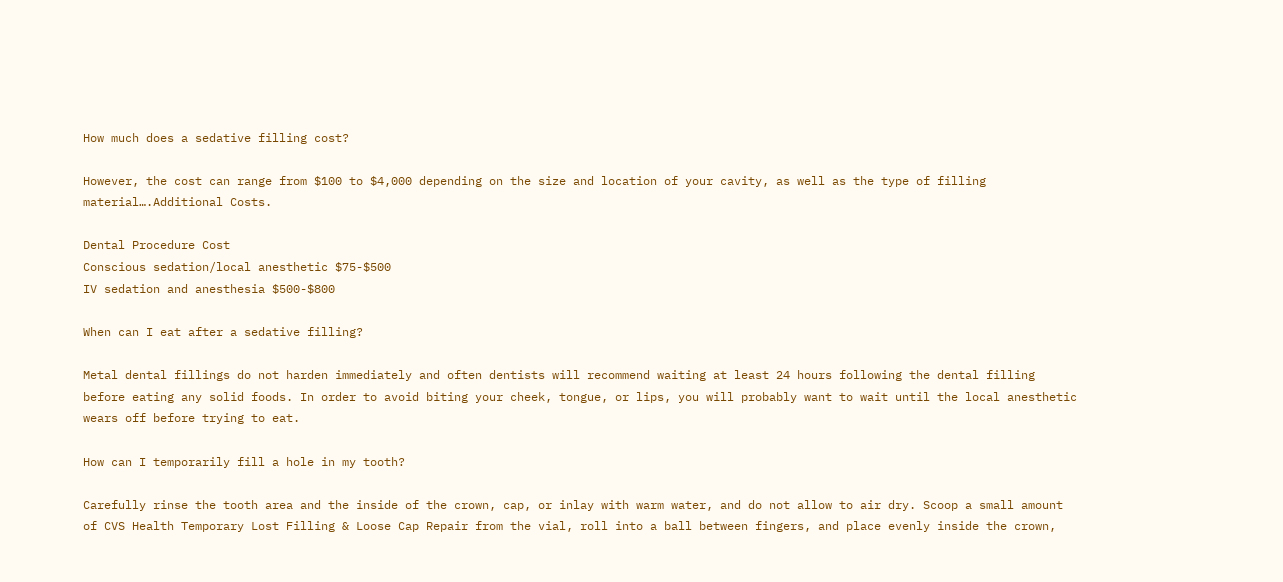How much does a sedative filling cost?

However, the cost can range from $100 to $4,000 depending on the size and location of your cavity, as well as the type of filling material….Additional Costs.

Dental Procedure Cost
Conscious sedation/local anesthetic $75-$500
IV sedation and anesthesia $500-$800

When can I eat after a sedative filling?

Metal dental fillings do not harden immediately and often dentists will recommend waiting at least 24 hours following the dental filling before eating any solid foods. In order to avoid biting your cheek, tongue, or lips, you will probably want to wait until the local anesthetic wears off before trying to eat.

How can I temporarily fill a hole in my tooth?

Carefully rinse the tooth area and the inside of the crown, cap, or inlay with warm water, and do not allow to air dry. Scoop a small amount of CVS Health Temporary Lost Filling & Loose Cap Repair from the vial, roll into a ball between fingers, and place evenly inside the crown,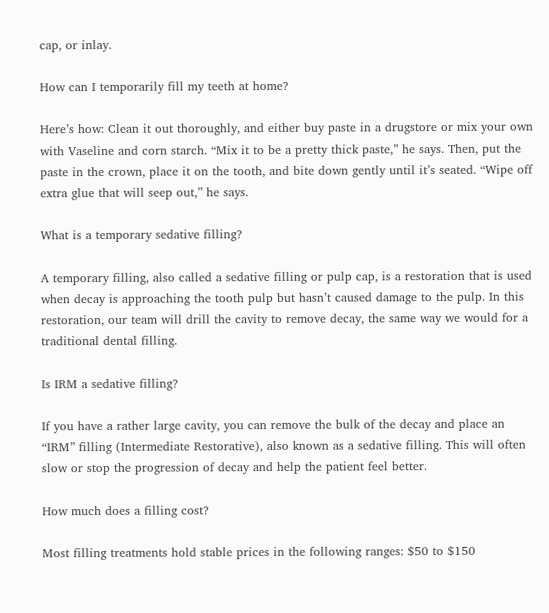cap, or inlay.

How can I temporarily fill my teeth at home?

Here’s how: Clean it out thoroughly, and either buy paste in a drugstore or mix your own with Vaseline and corn starch. “Mix it to be a pretty thick paste,” he says. Then, put the paste in the crown, place it on the tooth, and bite down gently until it’s seated. “Wipe off extra glue that will seep out,” he says.

What is a temporary sedative filling?

A temporary filling, also called a sedative filling or pulp cap, is a restoration that is used when decay is approaching the tooth pulp but hasn’t caused damage to the pulp. In this restoration, our team will drill the cavity to remove decay, the same way we would for a traditional dental filling.

Is IRM a sedative filling?

If you have a rather large cavity, you can remove the bulk of the decay and place an “IRM” filling (Intermediate Restorative), also known as a sedative filling. This will often slow or stop the progression of decay and help the patient feel better.

How much does a filling cost?

Most filling treatments hold stable prices in the following ranges: $50 to $150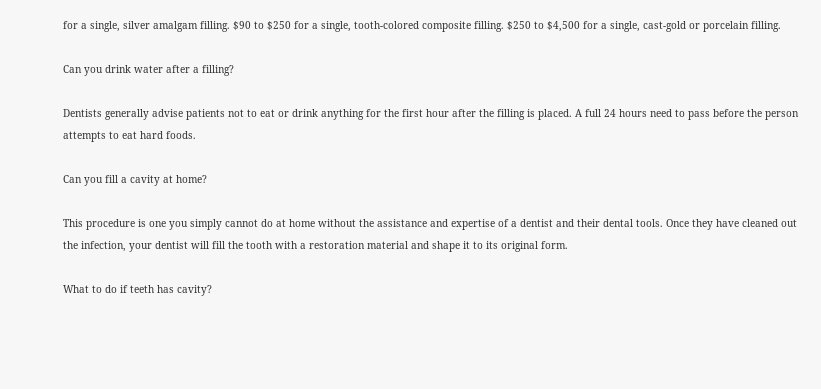for a single, silver amalgam filling. $90 to $250 for a single, tooth-colored composite filling. $250 to $4,500 for a single, cast-gold or porcelain filling.

Can you drink water after a filling?

Dentists generally advise patients not to eat or drink anything for the first hour after the filling is placed. A full 24 hours need to pass before the person attempts to eat hard foods.

Can you fill a cavity at home?

This procedure is one you simply cannot do at home without the assistance and expertise of a dentist and their dental tools. Once they have cleaned out the infection, your dentist will fill the tooth with a restoration material and shape it to its original form.

What to do if teeth has cavity?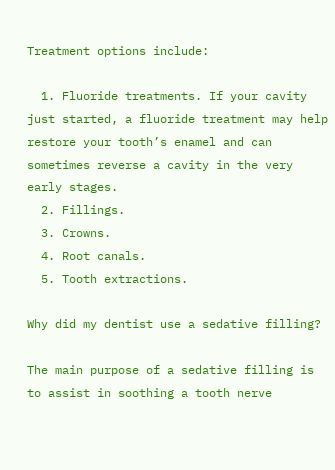Treatment options include:

  1. Fluoride treatments. If your cavity just started, a fluoride treatment may help restore your tooth’s enamel and can sometimes reverse a cavity in the very early stages.
  2. Fillings.
  3. Crowns.
  4. Root canals.
  5. Tooth extractions.

Why did my dentist use a sedative filling?

The main purpose of a sedative filling is to assist in soothing a tooth nerve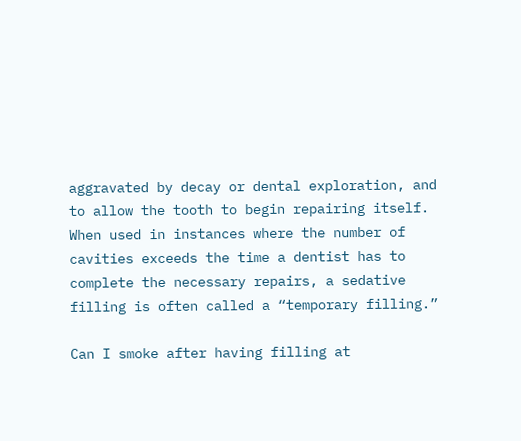aggravated by decay or dental exploration, and to allow the tooth to begin repairing itself. When used in instances where the number of cavities exceeds the time a dentist has to complete the necessary repairs, a sedative filling is often called a “temporary filling.”

Can I smoke after having filling at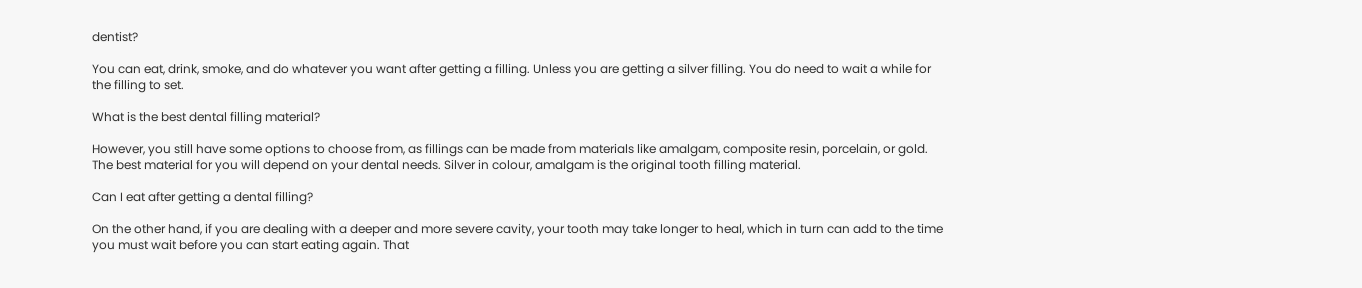dentist?

You can eat, drink, smoke, and do whatever you want after getting a filling. Unless you are getting a silver filling. You do need to wait a while for the filling to set.

What is the best dental filling material?

However, you still have some options to choose from, as fillings can be made from materials like amalgam, composite resin, porcelain, or gold. The best material for you will depend on your dental needs. Silver in colour, amalgam is the original tooth filling material.

Can I eat after getting a dental filling?

On the other hand, if you are dealing with a deeper and more severe cavity, your tooth may take longer to heal, which in turn can add to the time you must wait before you can start eating again. That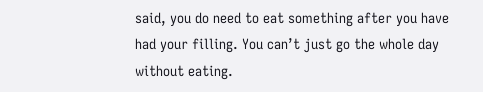said, you do need to eat something after you have had your filling. You can’t just go the whole day without eating.